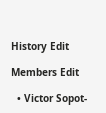History Edit

Members Edit

  • Victor Sopot-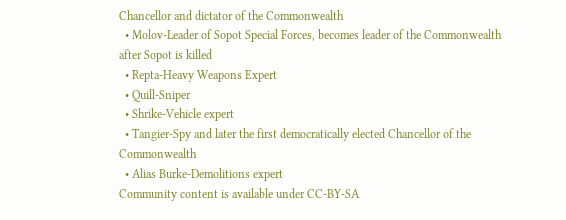Chancellor and dictator of the Commonwealth
  • Molov-Leader of Sopot Special Forces, becomes leader of the Commonwealth after Sopot is killed
  • Repta-Heavy Weapons Expert
  • Quill-Sniper
  • Shrike-Vehicle expert
  • Tangier-Spy and later the first democratically elected Chancellor of the Commonwealth
  • Alias Burke-Demolitions expert
Community content is available under CC-BY-SA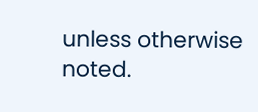unless otherwise noted.